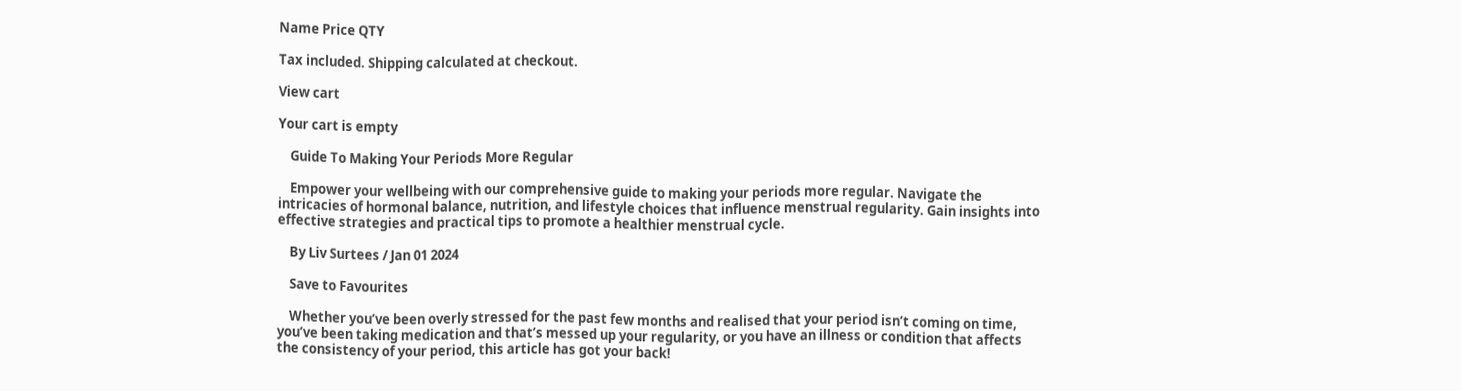Name Price QTY

Tax included. Shipping calculated at checkout.

View cart

Your cart is empty

    Guide To Making Your Periods More Regular

    Empower your wellbeing with our comprehensive guide to making your periods more regular. Navigate the intricacies of hormonal balance, nutrition, and lifestyle choices that influence menstrual regularity. Gain insights into effective strategies and practical tips to promote a healthier menstrual cycle.

    By Liv Surtees / Jan 01 2024

    Save to Favourites

    Whether you’ve been overly stressed for the past few months and realised that your period isn’t coming on time, you’ve been taking medication and that’s messed up your regularity, or you have an illness or condition that affects the consistency of your period, this article has got your back!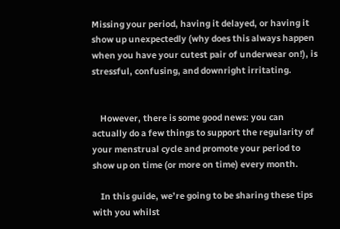Missing your period, having it delayed, or having it show up unexpectedly (why does this always happen when you have your cutest pair of underwear on!), is stressful, confusing, and downright irritating.


    However, there is some good news: you can actually do a few things to support the regularity of your menstrual cycle and promote your period to show up on time (or more on time) every month.

    In this guide, we’re going to be sharing these tips with you whilst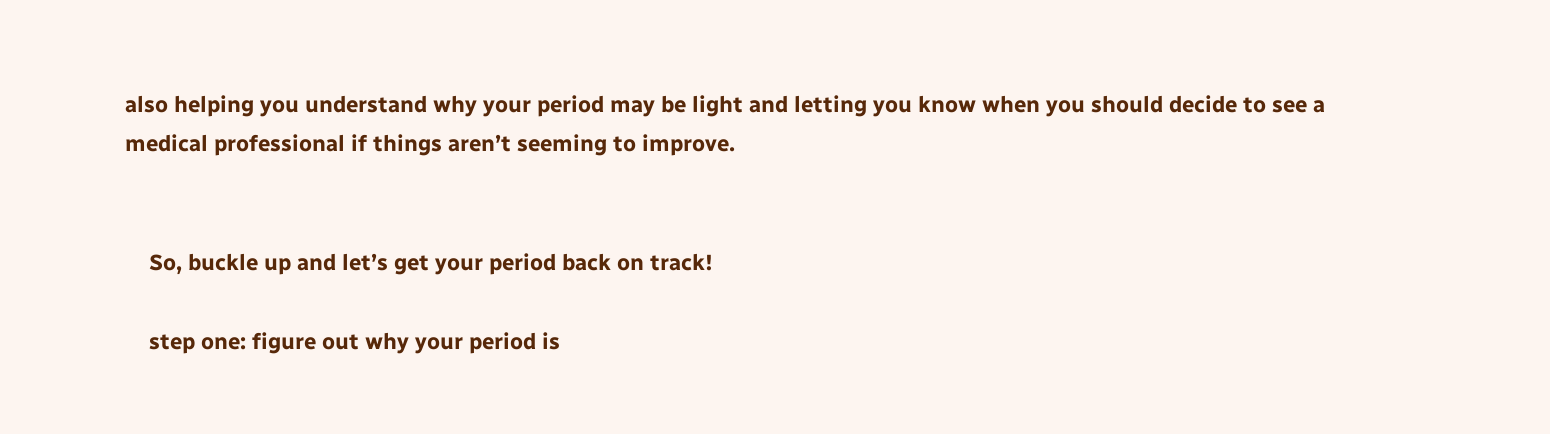also helping you understand why your period may be light and letting you know when you should decide to see a medical professional if things aren’t seeming to improve.


    So, buckle up and let’s get your period back on track!

    step one: figure out why your period is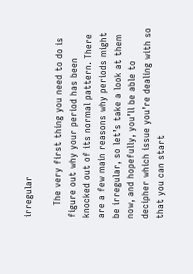irregular

    The very first thing you need to do is figure out why your period has been knocked out of its normal pattern. There are a few main reasons why periods might be irregular, so let’s take a look at them now, and hopefully, you’ll be able to decipher which issue you’re dealing with so that you can start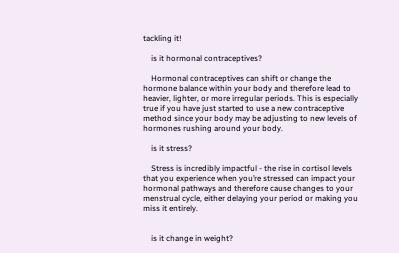tackling it!

    is it hormonal contraceptives?

    Hormonal contraceptives can shift or change the hormone balance within your body and therefore lead to heavier, lighter, or more irregular periods. This is especially true if you have just started to use a new contraceptive method since your body may be adjusting to new levels of hormones rushing around your body.

    is it stress?

    Stress is incredibly impactful - the rise in cortisol levels that you experience when you’re stressed can impact your hormonal pathways and therefore cause changes to your menstrual cycle, either delaying your period or making you miss it entirely.


    is it change in weight?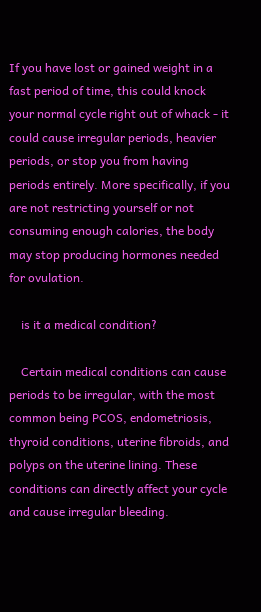If you have lost or gained weight in a fast period of time, this could knock your normal cycle right out of whack - it could cause irregular periods, heavier periods, or stop you from having periods entirely. More specifically, if you are not restricting yourself or not consuming enough calories, the body may stop producing hormones needed for ovulation.

    is it a medical condition?

    Certain medical conditions can cause periods to be irregular, with the most common being PCOS, endometriosis, thyroid conditions, uterine fibroids, and polyps on the uterine lining. These conditions can directly affect your cycle and cause irregular bleeding.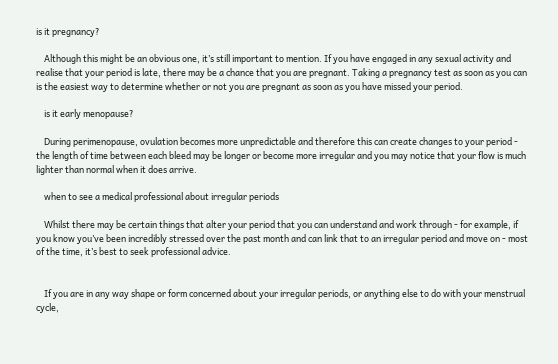is it pregnancy?

    Although this might be an obvious one, it’s still important to mention. If you have engaged in any sexual activity and realise that your period is late, there may be a chance that you are pregnant. Taking a pregnancy test as soon as you can is the easiest way to determine whether or not you are pregnant as soon as you have missed your period.

    is it early menopause?

    During perimenopause, ovulation becomes more unpredictable and therefore this can create changes to your period - the length of time between each bleed may be longer or become more irregular and you may notice that your flow is much lighter than normal when it does arrive.

    when to see a medical professional about irregular periods

    Whilst there may be certain things that alter your period that you can understand and work through - for example, if you know you’ve been incredibly stressed over the past month and can link that to an irregular period and move on - most of the time, it’s best to seek professional advice.


    If you are in any way shape or form concerned about your irregular periods, or anything else to do with your menstrual cycle,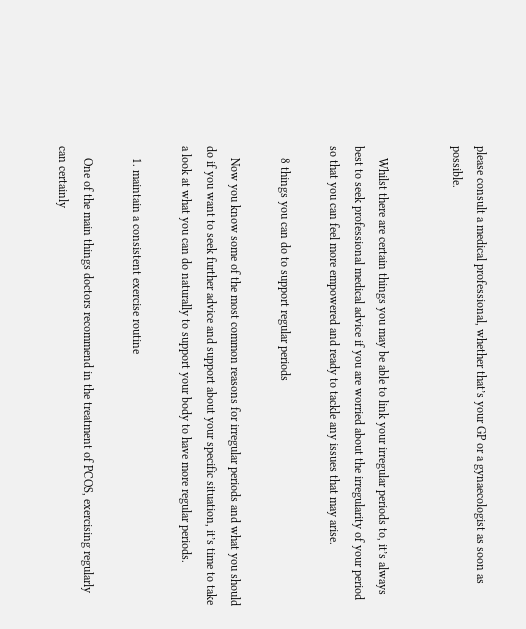please consult a medical professional, whether that’s your GP or a gynaecologist as soon as possible.


    Whilst there are certain things you may be able to link your irregular periods to, it’s always best to seek professional medical advice if you are worried about the irregularity of your period so that you can feel more empowered and ready to tackle any issues that may arise.

    8 things you can do to support regular periods

    Now you know some of the most common reasons for irregular periods and what you should do if you want to seek further advice and support about your specific situation, it’s time to take a look at what you can do naturally to support your body to have more regular periods.

    1. maintain a consistent exercise routine

    One of the main things doctors recommend in the treatment of PCOS, exercising regularly can certainly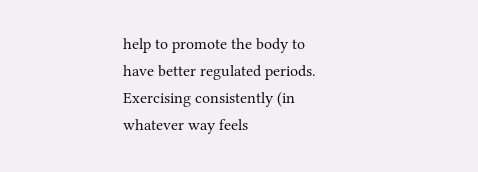help to promote the body to have better regulated periods. Exercising consistently (in whatever way feels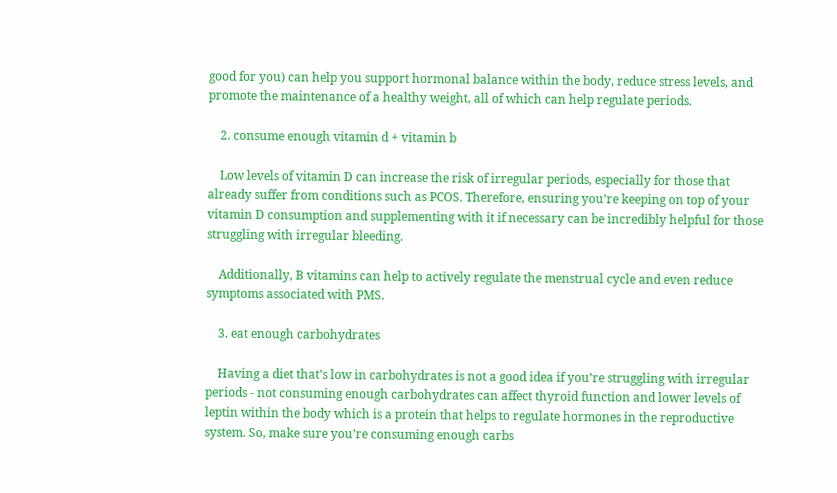good for you) can help you support hormonal balance within the body, reduce stress levels, and promote the maintenance of a healthy weight, all of which can help regulate periods.

    2. consume enough vitamin d + vitamin b

    Low levels of vitamin D can increase the risk of irregular periods, especially for those that already suffer from conditions such as PCOS. Therefore, ensuring you’re keeping on top of your vitamin D consumption and supplementing with it if necessary can be incredibly helpful for those struggling with irregular bleeding.

    Additionally, B vitamins can help to actively regulate the menstrual cycle and even reduce symptoms associated with PMS.

    3. eat enough carbohydrates

    Having a diet that’s low in carbohydrates is not a good idea if you’re struggling with irregular periods - not consuming enough carbohydrates can affect thyroid function and lower levels of leptin within the body which is a protein that helps to regulate hormones in the reproductive system. So, make sure you’re consuming enough carbs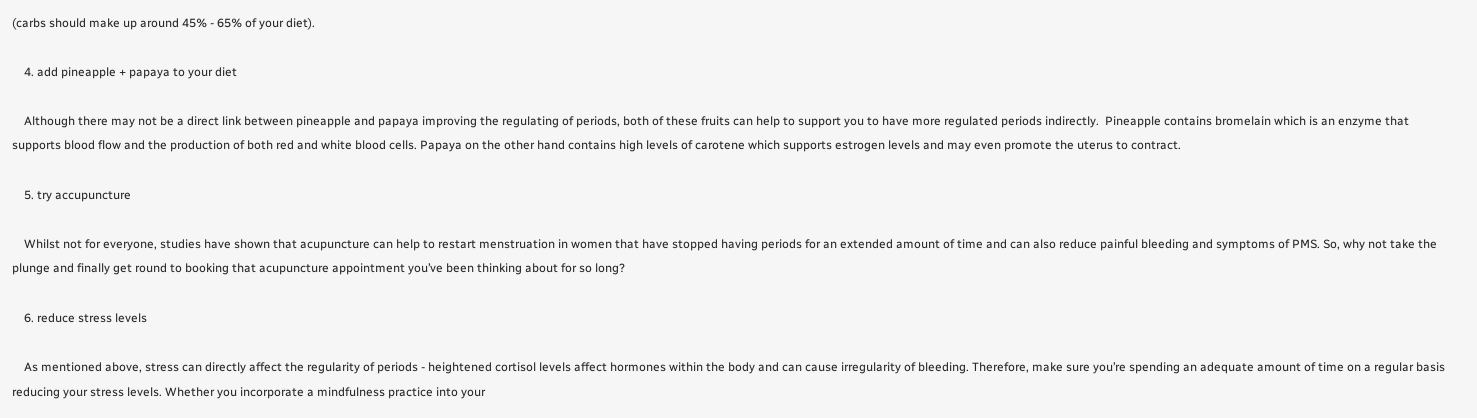(carbs should make up around 45% - 65% of your diet).

    4. add pineapple + papaya to your diet

    Although there may not be a direct link between pineapple and papaya improving the regulating of periods, both of these fruits can help to support you to have more regulated periods indirectly.  Pineapple contains bromelain which is an enzyme that supports blood flow and the production of both red and white blood cells. Papaya on the other hand contains high levels of carotene which supports estrogen levels and may even promote the uterus to contract.

    5. try accupuncture

    Whilst not for everyone, studies have shown that acupuncture can help to restart menstruation in women that have stopped having periods for an extended amount of time and can also reduce painful bleeding and symptoms of PMS. So, why not take the plunge and finally get round to booking that acupuncture appointment you’ve been thinking about for so long?

    6. reduce stress levels

    As mentioned above, stress can directly affect the regularity of periods - heightened cortisol levels affect hormones within the body and can cause irregularity of bleeding. Therefore, make sure you’re spending an adequate amount of time on a regular basis reducing your stress levels. Whether you incorporate a mindfulness practice into your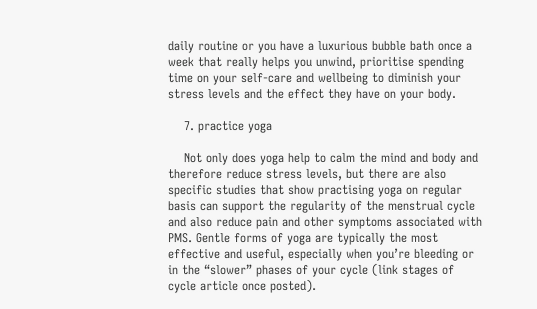daily routine or you have a luxurious bubble bath once a week that really helps you unwind, prioritise spending time on your self-care and wellbeing to diminish your stress levels and the effect they have on your body.

    7. practice yoga

    Not only does yoga help to calm the mind and body and therefore reduce stress levels, but there are also specific studies that show practising yoga on regular basis can support the regularity of the menstrual cycle and also reduce pain and other symptoms associated with PMS. Gentle forms of yoga are typically the most effective and useful, especially when you’re bleeding or in the “slower” phases of your cycle (link stages of cycle article once posted).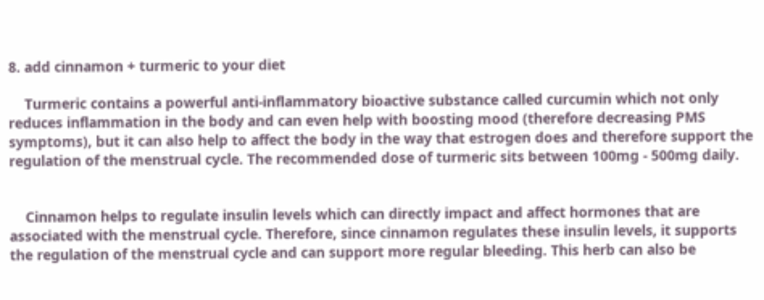8. add cinnamon + turmeric to your diet

    Turmeric contains a powerful anti-inflammatory bioactive substance called curcumin which not only reduces inflammation in the body and can even help with boosting mood (therefore decreasing PMS symptoms), but it can also help to affect the body in the way that estrogen does and therefore support the regulation of the menstrual cycle. The recommended dose of turmeric sits between 100mg - 500mg daily.


    Cinnamon helps to regulate insulin levels which can directly impact and affect hormones that are associated with the menstrual cycle. Therefore, since cinnamon regulates these insulin levels, it supports the regulation of the menstrual cycle and can support more regular bleeding. This herb can also be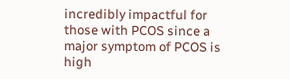incredibly impactful for those with PCOS since a major symptom of PCOS is high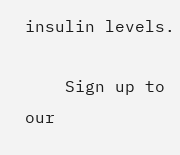insulin levels.

    Sign up to our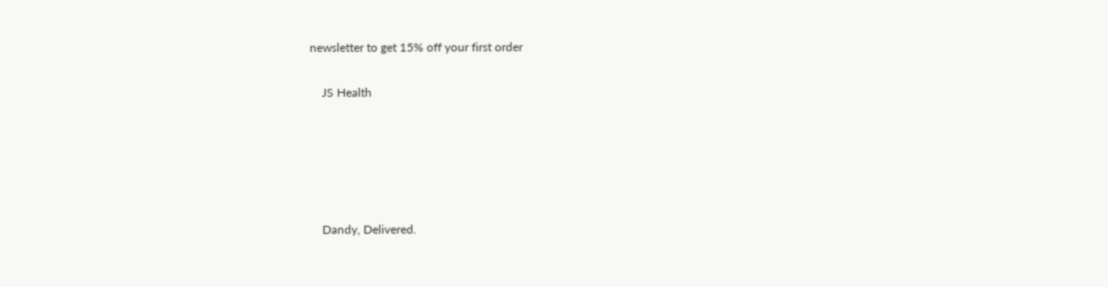newsletter to get 15% off your first order

    JS Health





    Dandy, Delivered.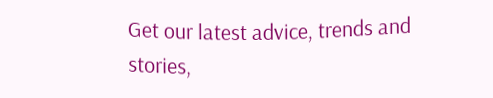Get our latest advice, trends and stories,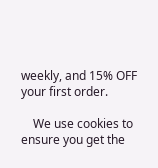weekly, and 15% OFF your first order.

    We use cookies to ensure you get the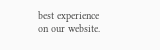best experience on our website.